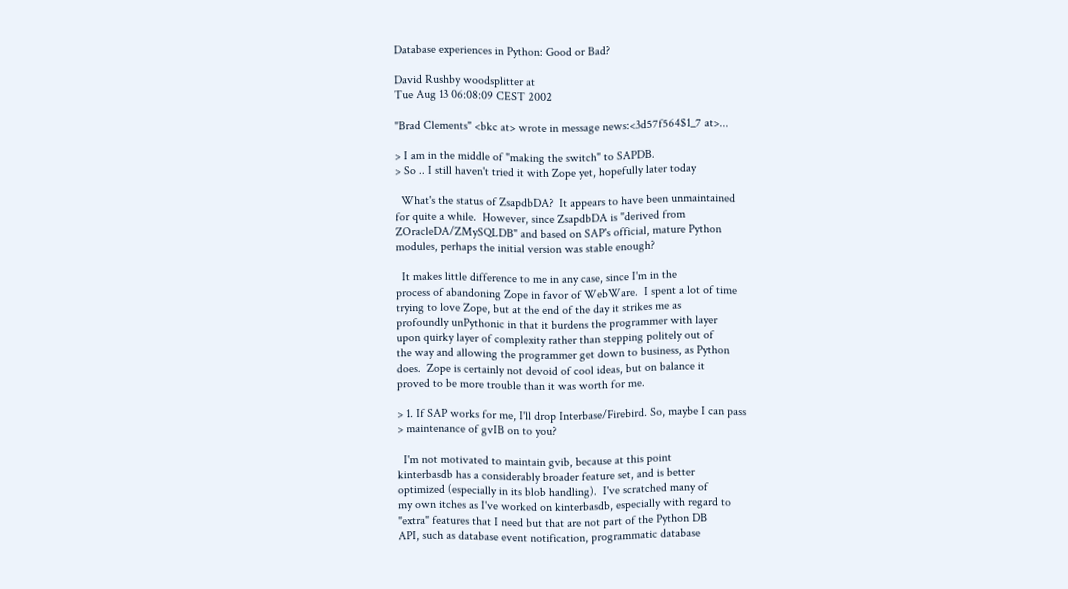Database experiences in Python: Good or Bad?

David Rushby woodsplitter at
Tue Aug 13 06:08:09 CEST 2002

"Brad Clements" <bkc at> wrote in message news:<3d57f564$1_7 at>...

> I am in the middle of "making the switch" to SAPDB.
> So .. I still haven't tried it with Zope yet, hopefully later today

  What's the status of ZsapdbDA?  It appears to have been unmaintained
for quite a while.  However, since ZsapdbDA is "derived from
ZOracleDA/ZMySQLDB" and based on SAP's official, mature Python
modules, perhaps the initial version was stable enough?

  It makes little difference to me in any case, since I'm in the
process of abandoning Zope in favor of WebWare.  I spent a lot of time
trying to love Zope, but at the end of the day it strikes me as
profoundly unPythonic in that it burdens the programmer with layer
upon quirky layer of complexity rather than stepping politely out of
the way and allowing the programmer get down to business, as Python
does.  Zope is certainly not devoid of cool ideas, but on balance it
proved to be more trouble than it was worth for me.

> 1. If SAP works for me, I'll drop Interbase/Firebird. So, maybe I can pass
> maintenance of gvIB on to you?

  I'm not motivated to maintain gvib, because at this point
kinterbasdb has a considerably broader feature set, and is better
optimized (especially in its blob handling).  I've scratched many of
my own itches as I've worked on kinterbasdb, especially with regard to
"extra" features that I need but that are not part of the Python DB
API, such as database event notification, programmatic database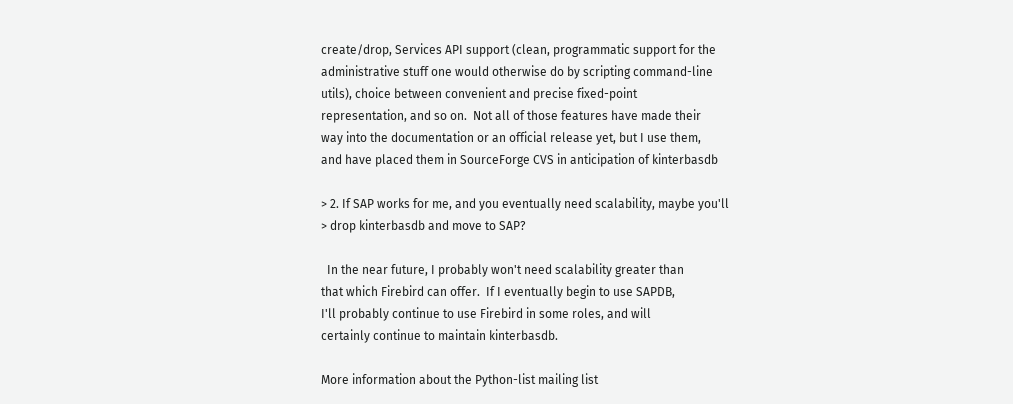create/drop, Services API support (clean, programmatic support for the
administrative stuff one would otherwise do by scripting command-line
utils), choice between convenient and precise fixed-point
representation, and so on.  Not all of those features have made their
way into the documentation or an official release yet, but I use them,
and have placed them in SourceForge CVS in anticipation of kinterbasdb

> 2. If SAP works for me, and you eventually need scalability, maybe you'll
> drop kinterbasdb and move to SAP?

  In the near future, I probably won't need scalability greater than
that which Firebird can offer.  If I eventually begin to use SAPDB,
I'll probably continue to use Firebird in some roles, and will
certainly continue to maintain kinterbasdb.

More information about the Python-list mailing list